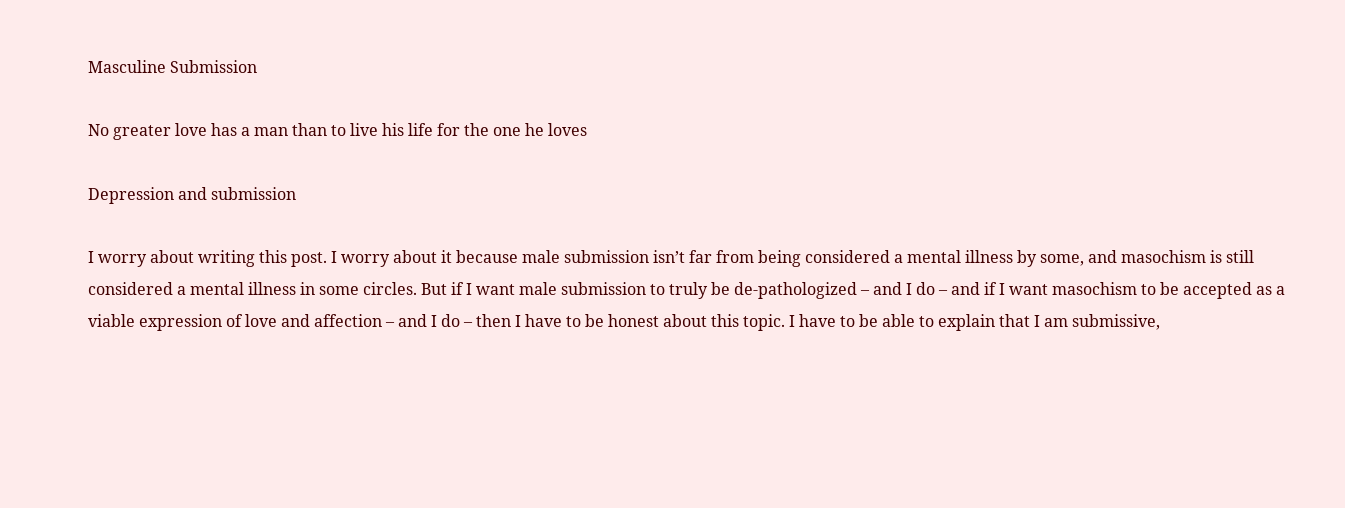Masculine Submission

No greater love has a man than to live his life for the one he loves

Depression and submission

I worry about writing this post. I worry about it because male submission isn’t far from being considered a mental illness by some, and masochism is still considered a mental illness in some circles. But if I want male submission to truly be de-pathologized – and I do – and if I want masochism to be accepted as a viable expression of love and affection – and I do – then I have to be honest about this topic. I have to be able to explain that I am submissive,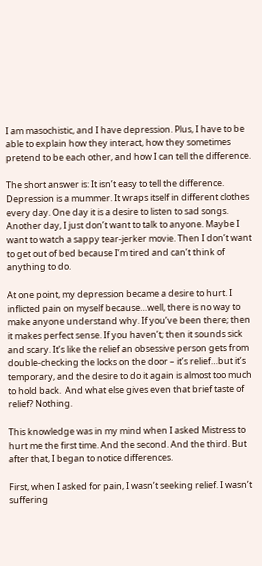I am masochistic, and I have depression. Plus, I have to be able to explain how they interact, how they sometimes pretend to be each other, and how I can tell the difference.

The short answer is: It isn’t easy to tell the difference. Depression is a mummer. It wraps itself in different clothes every day. One day it is a desire to listen to sad songs. Another day, I just don’t want to talk to anyone. Maybe I want to watch a sappy tear-jerker movie. Then I don’t want to get out of bed because I’m tired and can’t think of anything to do.

At one point, my depression became a desire to hurt. I inflicted pain on myself because…well, there is no way to make anyone understand why. If you’ve been there; then it makes perfect sense. If you haven’t; then it sounds sick and scary. It’s like the relief an obsessive person gets from double-checking the locks on the door – it’s relief…but it’s temporary, and the desire to do it again is almost too much to hold back.  And what else gives even that brief taste of relief? Nothing.

This knowledge was in my mind when I asked Mistress to  hurt me the first time. And the second. And the third. But after that, I began to notice differences.

First, when I asked for pain, I wasn’t seeking relief. I wasn’t suffering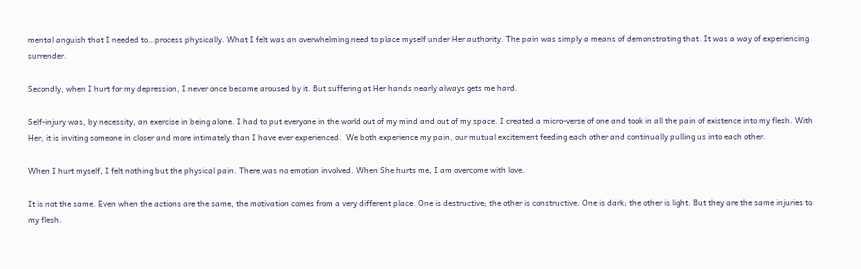mental anguish that I needed to…process physically. What I felt was an overwhelming need to place myself under Her authority. The pain was simply a means of demonstrating that. It was a way of experiencing surrender.

Secondly, when I hurt for my depression, I never once became aroused by it. But suffering at Her hands nearly always gets me hard.

Self-injury was, by necessity, an exercise in being alone. I had to put everyone in the world out of my mind and out of my space. I created a micro-verse of one and took in all the pain of existence into my flesh. With Her, it is inviting someone in closer and more intimately than I have ever experienced.  We both experience my pain, our mutual excitement feeding each other and continually pulling us into each other.

When I hurt myself, I felt nothing but the physical pain. There was no emotion involved. When She hurts me, I am overcome with love.

It is not the same. Even when the actions are the same, the motivation comes from a very different place. One is destructive; the other is constructive. One is dark; the other is light. But they are the same injuries to my flesh.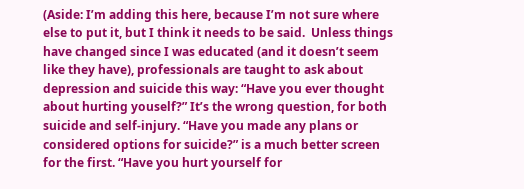(Aside: I’m adding this here, because I’m not sure where else to put it, but I think it needs to be said.  Unless things have changed since I was educated (and it doesn’t seem like they have), professionals are taught to ask about depression and suicide this way: “Have you ever thought about hurting youself?” It’s the wrong question, for both suicide and self-injury. “Have you made any plans or considered options for suicide?” is a much better screen for the first. “Have you hurt yourself for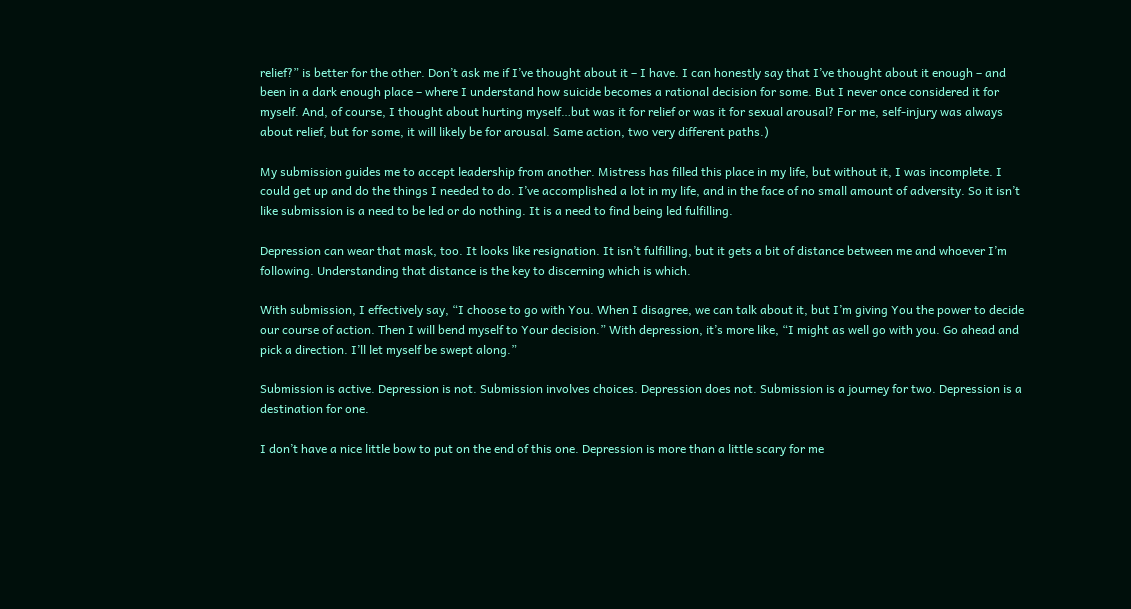relief?” is better for the other. Don’t ask me if I’ve thought about it – I have. I can honestly say that I’ve thought about it enough – and been in a dark enough place – where I understand how suicide becomes a rational decision for some. But I never once considered it for myself. And, of course, I thought about hurting myself…but was it for relief or was it for sexual arousal? For me, self-injury was always about relief, but for some, it will likely be for arousal. Same action, two very different paths.)

My submission guides me to accept leadership from another. Mistress has filled this place in my life, but without it, I was incomplete. I could get up and do the things I needed to do. I’ve accomplished a lot in my life, and in the face of no small amount of adversity. So it isn’t like submission is a need to be led or do nothing. It is a need to find being led fulfilling.

Depression can wear that mask, too. It looks like resignation. It isn’t fulfilling, but it gets a bit of distance between me and whoever I’m following. Understanding that distance is the key to discerning which is which.

With submission, I effectively say, “I choose to go with You. When I disagree, we can talk about it, but I’m giving You the power to decide our course of action. Then I will bend myself to Your decision.” With depression, it’s more like, “I might as well go with you. Go ahead and pick a direction. I’ll let myself be swept along.”

Submission is active. Depression is not. Submission involves choices. Depression does not. Submission is a journey for two. Depression is a destination for one.

I don’t have a nice little bow to put on the end of this one. Depression is more than a little scary for me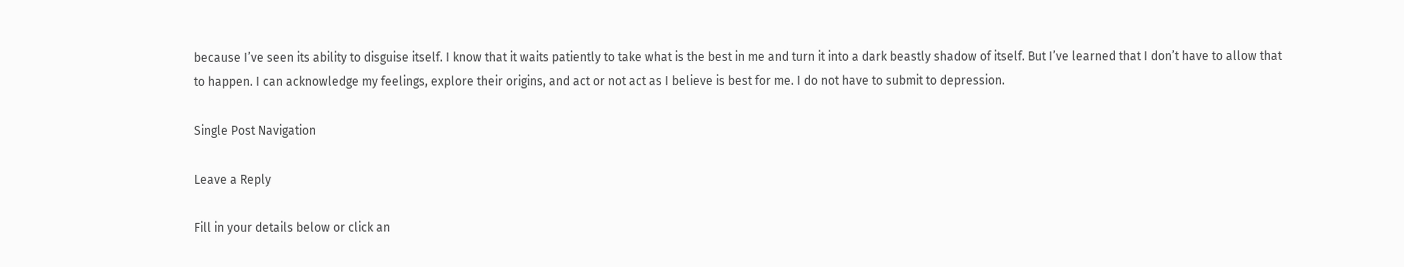because I’ve seen its ability to disguise itself. I know that it waits patiently to take what is the best in me and turn it into a dark beastly shadow of itself. But I’ve learned that I don’t have to allow that to happen. I can acknowledge my feelings, explore their origins, and act or not act as I believe is best for me. I do not have to submit to depression.

Single Post Navigation

Leave a Reply

Fill in your details below or click an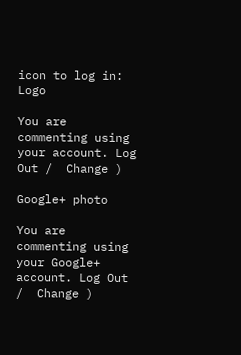icon to log in: Logo

You are commenting using your account. Log Out /  Change )

Google+ photo

You are commenting using your Google+ account. Log Out /  Change )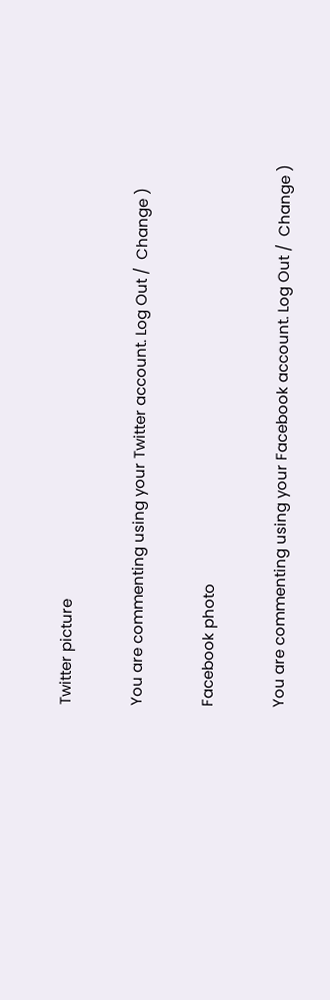Twitter picture

You are commenting using your Twitter account. Log Out /  Change )

Facebook photo

You are commenting using your Facebook account. Log Out /  Change )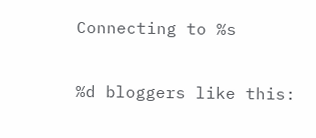Connecting to %s

%d bloggers like this: